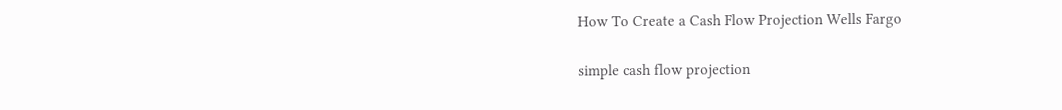How To Create a Cash Flow Projection Wells Fargo

simple cash flow projection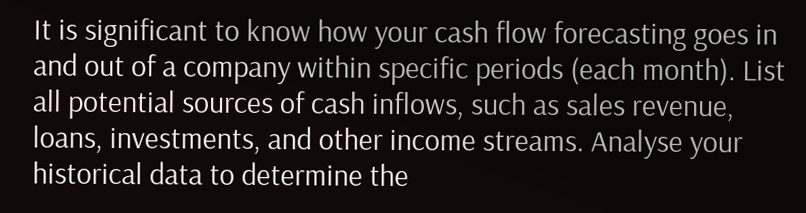It is significant to know how your cash flow forecasting goes in and out of a company within specific periods (each month). List all potential sources of cash inflows, such as sales revenue, loans, investments, and other income streams. Analyse your historical data to determine the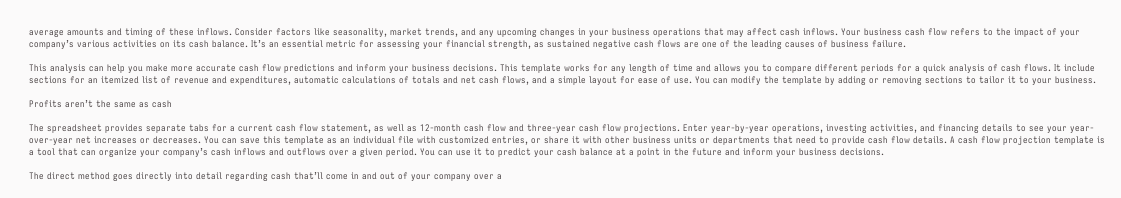average amounts and timing of these inflows. Consider factors like seasonality, market trends, and any upcoming changes in your business operations that may affect cash inflows. Your business cash flow refers to the impact of your company’s various activities on its cash balance. It’s an essential metric for assessing your financial strength, as sustained negative cash flows are one of the leading causes of business failure.

This analysis can help you make more accurate cash flow predictions and inform your business decisions. This template works for any length of time and allows you to compare different periods for a quick analysis of cash flows. It include sections for an itemized list of revenue and expenditures, automatic calculations of totals and net cash flows, and a simple layout for ease of use. You can modify the template by adding or removing sections to tailor it to your business.

Profits aren’t the same as cash

The spreadsheet provides separate tabs for a current cash flow statement, as well as 12-month cash flow and three-year cash flow projections. Enter year-by-year operations, investing activities, and financing details to see your year-over-year net increases or decreases. You can save this template as an individual file with customized entries, or share it with other business units or departments that need to provide cash flow details. A cash flow projection template is a tool that can organize your company’s cash inflows and outflows over a given period. You can use it to predict your cash balance at a point in the future and inform your business decisions.

The direct method goes directly into detail regarding cash that’ll come in and out of your company over a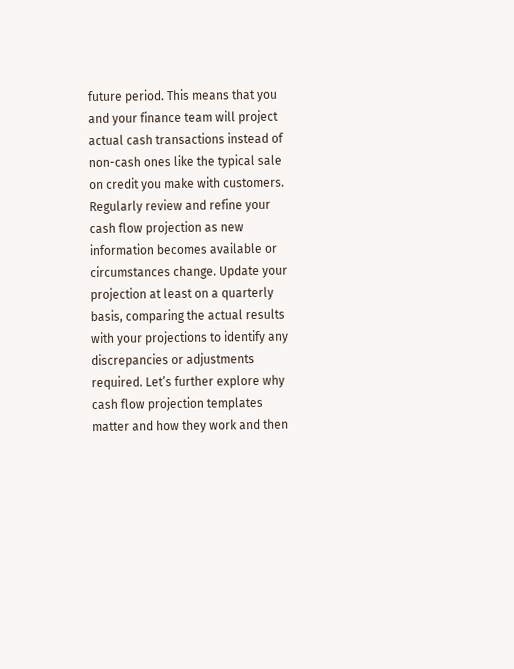future period. This means that you and your finance team will project actual cash transactions instead of non-cash ones like the typical sale on credit you make with customers. Regularly review and refine your cash flow projection as new information becomes available or circumstances change. Update your projection at least on a quarterly basis, comparing the actual results with your projections to identify any discrepancies or adjustments required. Let’s further explore why cash flow projection templates matter and how they work and then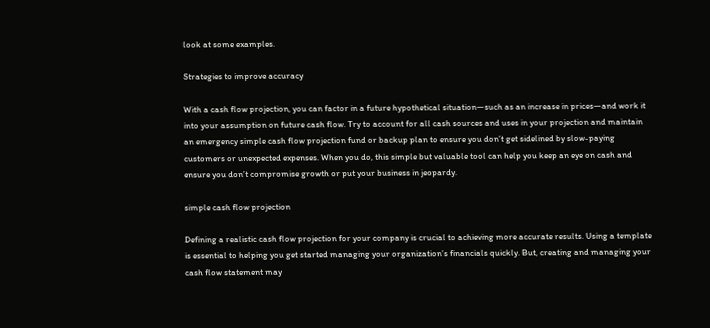look at some examples.

Strategies to improve accuracy

With a cash flow projection, you can factor in a future hypothetical situation—such as an increase in prices—and work it into your assumption on future cash flow. Try to account for all cash sources and uses in your projection and maintain an emergency simple cash flow projection fund or backup plan to ensure you don’t get sidelined by slow-paying customers or unexpected expenses. When you do, this simple but valuable tool can help you keep an eye on cash and ensure you don’t compromise growth or put your business in jeopardy.

simple cash flow projection

Defining a realistic cash flow projection for your company is crucial to achieving more accurate results. Using a template is essential to helping you get started managing your organization’s financials quickly. But, creating and managing your cash flow statement may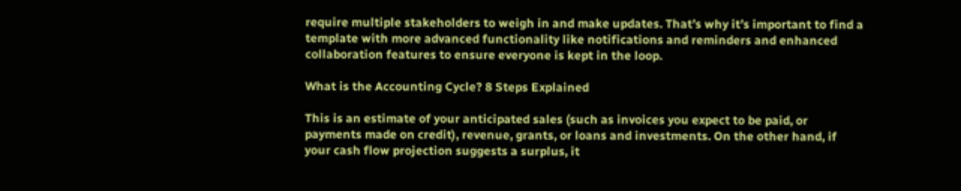require multiple stakeholders to weigh in and make updates. That’s why it’s important to find a template with more advanced functionality like notifications and reminders and enhanced collaboration features to ensure everyone is kept in the loop.

What is the Accounting Cycle? 8 Steps Explained

This is an estimate of your anticipated sales (such as invoices you expect to be paid, or payments made on credit), revenue, grants, or loans and investments. On the other hand, if your cash flow projection suggests a surplus, it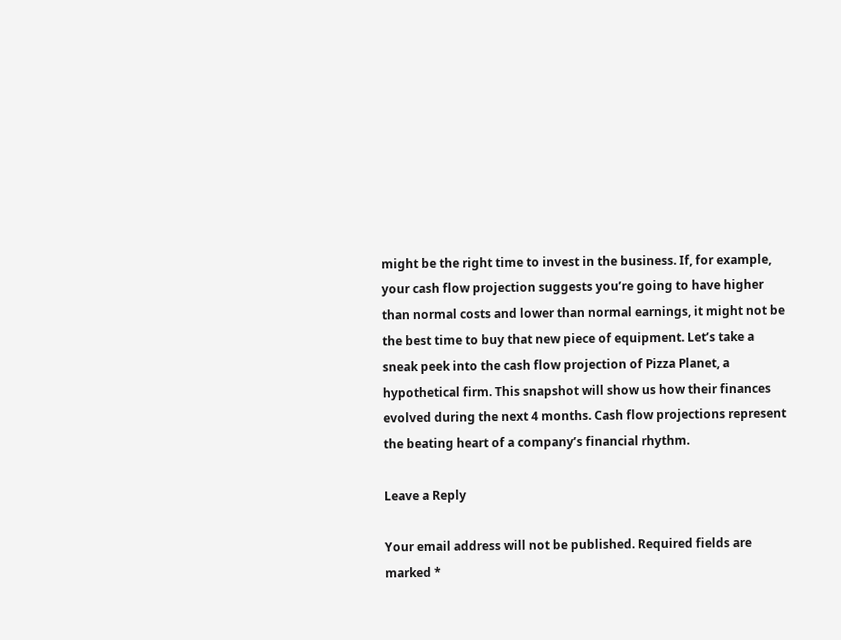might be the right time to invest in the business. If, for example, your cash flow projection suggests you’re going to have higher than normal costs and lower than normal earnings, it might not be the best time to buy that new piece of equipment. Let’s take a sneak peek into the cash flow projection of Pizza Planet, a hypothetical firm. This snapshot will show us how their finances evolved during the next 4 months. Cash flow projections represent the beating heart of a company’s financial rhythm.

Leave a Reply

Your email address will not be published. Required fields are marked *